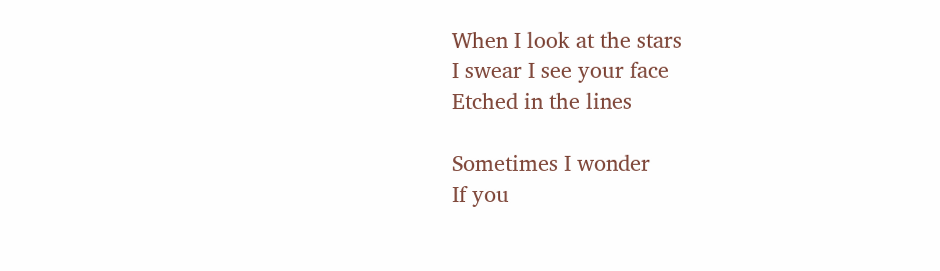When I look at the stars
I swear I see your face
Etched in the lines

Sometimes I wonder
If you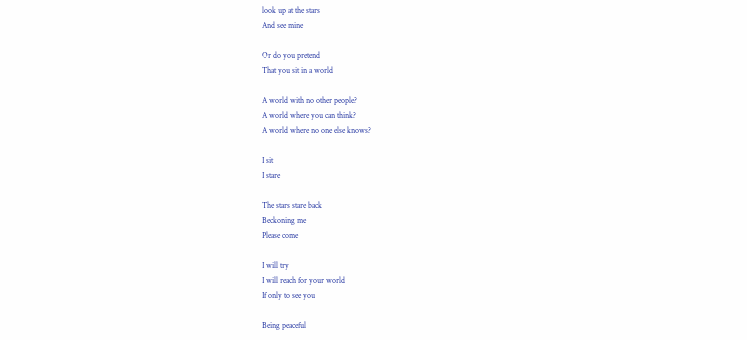look up at the stars
And see mine

Or do you pretend
That you sit in a world

A world with no other people?
A world where you can think?
A world where no one else knows?

I sit
I stare

The stars stare back
Beckoning me
Please come

I will try
I will reach for your world
If only to see you

Being peaceful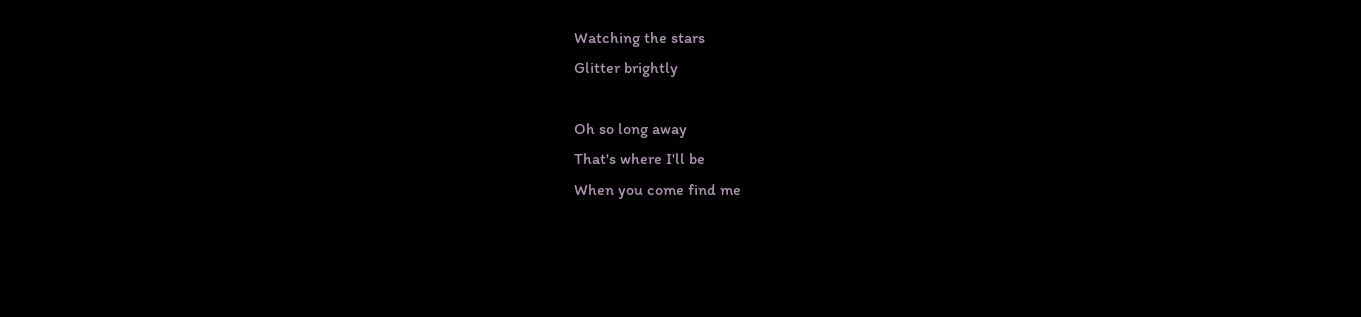Watching the stars
Glitter brightly

Oh so long away
That's where I'll be
When you come find me